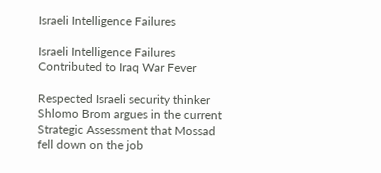Israeli Intelligence Failures

Israeli Intelligence Failures Contributed to Iraq War Fever

Respected Israeli security thinker Shlomo Brom argues in the current Strategic Assessment that Mossad fell down on the job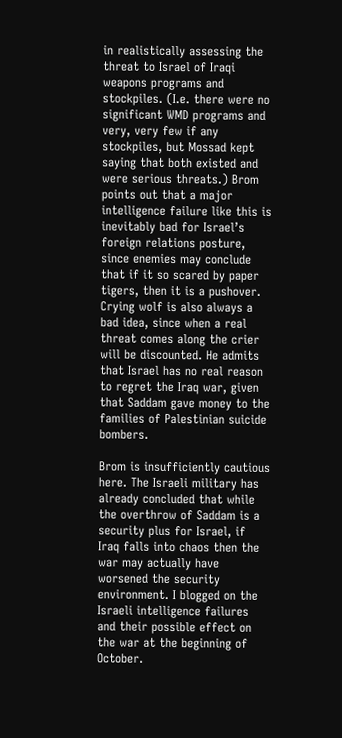in realistically assessing the threat to Israel of Iraqi weapons programs and stockpiles. (I.e. there were no significant WMD programs and very, very few if any stockpiles, but Mossad kept saying that both existed and were serious threats.) Brom points out that a major intelligence failure like this is inevitably bad for Israel’s foreign relations posture, since enemies may conclude that if it so scared by paper tigers, then it is a pushover. Crying wolf is also always a bad idea, since when a real threat comes along the crier will be discounted. He admits that Israel has no real reason to regret the Iraq war, given that Saddam gave money to the families of Palestinian suicide bombers.

Brom is insufficiently cautious here. The Israeli military has already concluded that while the overthrow of Saddam is a security plus for Israel, if Iraq falls into chaos then the war may actually have worsened the security environment. I blogged on the Israeli intelligence failures and their possible effect on the war at the beginning of October.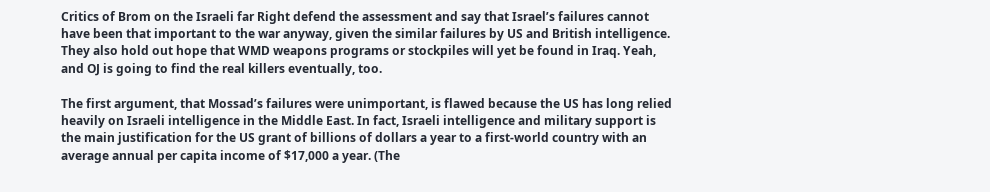Critics of Brom on the Israeli far Right defend the assessment and say that Israel’s failures cannot have been that important to the war anyway, given the similar failures by US and British intelligence. They also hold out hope that WMD weapons programs or stockpiles will yet be found in Iraq. Yeah, and OJ is going to find the real killers eventually, too.

The first argument, that Mossad’s failures were unimportant, is flawed because the US has long relied heavily on Israeli intelligence in the Middle East. In fact, Israeli intelligence and military support is the main justification for the US grant of billions of dollars a year to a first-world country with an average annual per capita income of $17,000 a year. (The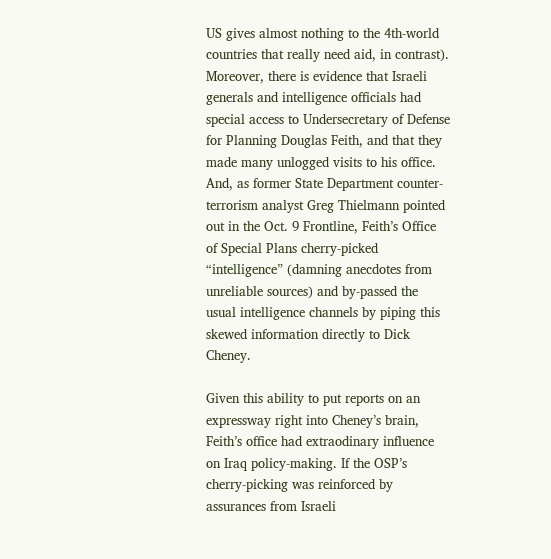US gives almost nothing to the 4th-world countries that really need aid, in contrast). Moreover, there is evidence that Israeli generals and intelligence officials had special access to Undersecretary of Defense for Planning Douglas Feith, and that they made many unlogged visits to his office. And, as former State Department counter-terrorism analyst Greg Thielmann pointed out in the Oct. 9 Frontline, Feith’s Office of Special Plans cherry-picked “intelligence” (damning anecdotes from unreliable sources) and by-passed the usual intelligence channels by piping this skewed information directly to Dick Cheney.

Given this ability to put reports on an expressway right into Cheney’s brain, Feith’s office had extraodinary influence on Iraq policy-making. If the OSP’s cherry-picking was reinforced by assurances from Israeli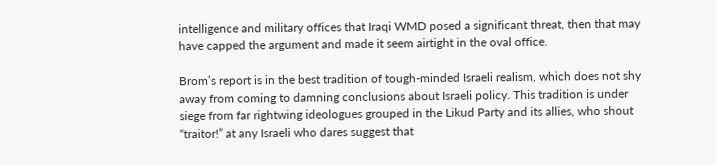intelligence and military offices that Iraqi WMD posed a significant threat, then that may have capped the argument and made it seem airtight in the oval office.

Brom’s report is in the best tradition of tough-minded Israeli realism, which does not shy away from coming to damning conclusions about Israeli policy. This tradition is under siege from far rightwing ideologues grouped in the Likud Party and its allies, who shout “traitor!” at any Israeli who dares suggest that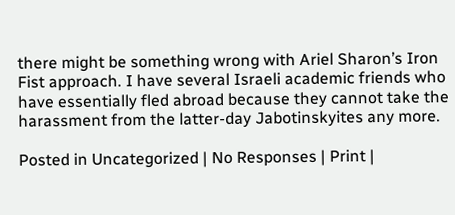there might be something wrong with Ariel Sharon’s Iron Fist approach. I have several Israeli academic friends who have essentially fled abroad because they cannot take the harassment from the latter-day Jabotinskyites any more.

Posted in Uncategorized | No Responses | Print |